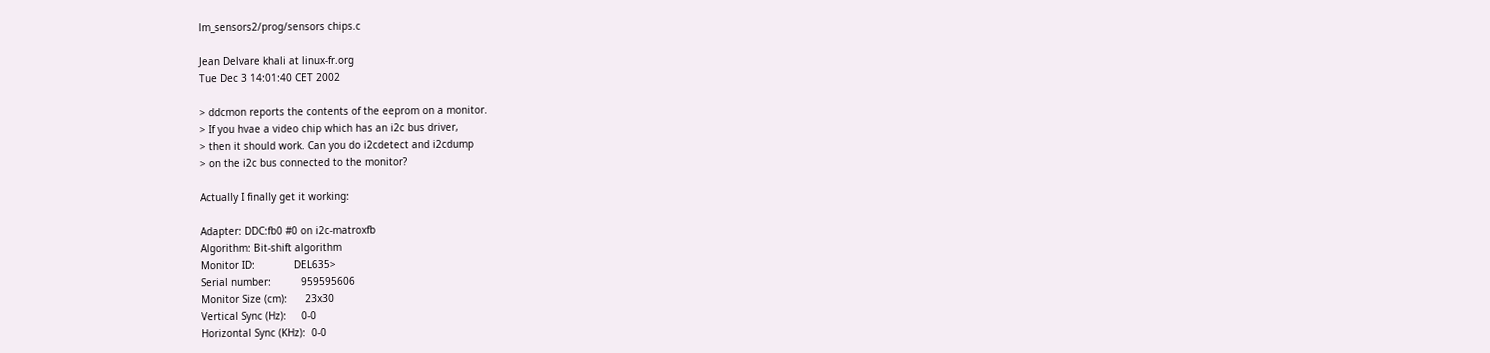lm_sensors2/prog/sensors chips.c

Jean Delvare khali at linux-fr.org
Tue Dec 3 14:01:40 CET 2002

> ddcmon reports the contents of the eeprom on a monitor.
> If you hvae a video chip which has an i2c bus driver,
> then it should work. Can you do i2cdetect and i2cdump
> on the i2c bus connected to the monitor?

Actually I finally get it working:

Adapter: DDC:fb0 #0 on i2c-matroxfb
Algorithm: Bit-shift algorithm
Monitor ID:             DEL635>
Serial number:          959595606
Monitor Size (cm):      23x30
Vertical Sync (Hz):     0-0
Horizontal Sync (KHz):  0-0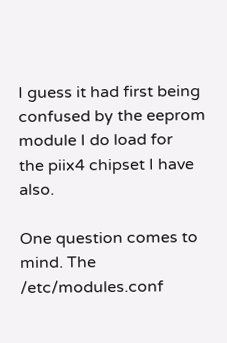I guess it had first being confused by the eeprom module I do load for
the piix4 chipset I have also.

One question comes to mind. The /etc/modules.conf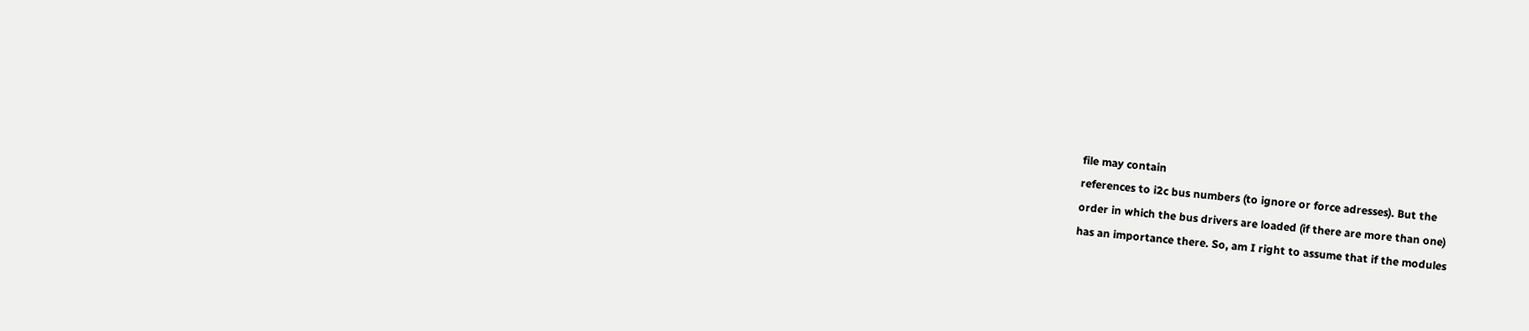file may contain
references to i2c bus numbers (to ignore or force adresses). But the
order in which the bus drivers are loaded (if there are more than one)
has an importance there. So, am I right to assume that if the modules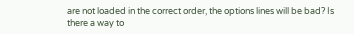are not loaded in the correct order, the options lines will be bad? Is
there a way to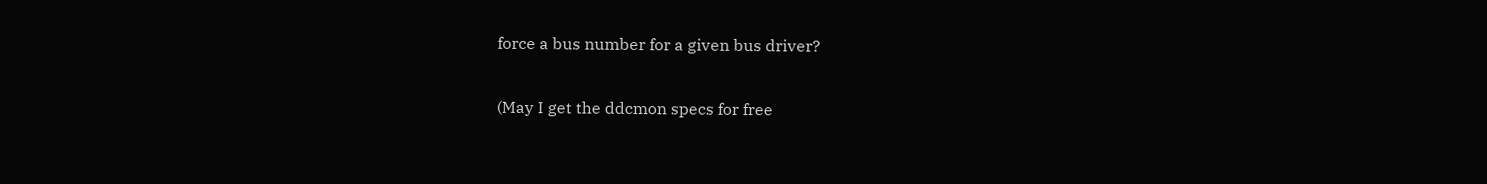force a bus number for a given bus driver?

(May I get the ddcmon specs for free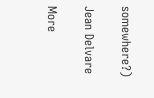somewhere?)

Jean Delvare

More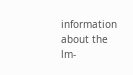information about the lm-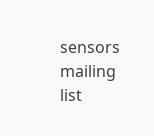sensors mailing list